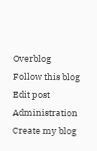Overblog Follow this blog
Edit post Administration Create my blog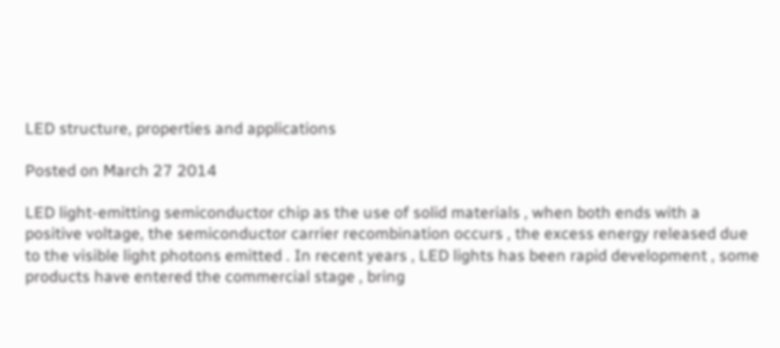LED structure, properties and applications

Posted on March 27 2014

LED light-emitting semiconductor chip as the use of solid materials , when both ends with a positive voltage, the semiconductor carrier recombination occurs , the excess energy released due to the visible light photons emitted . In recent years , LED lights has been rapid development , some products have entered the commercial stage , bring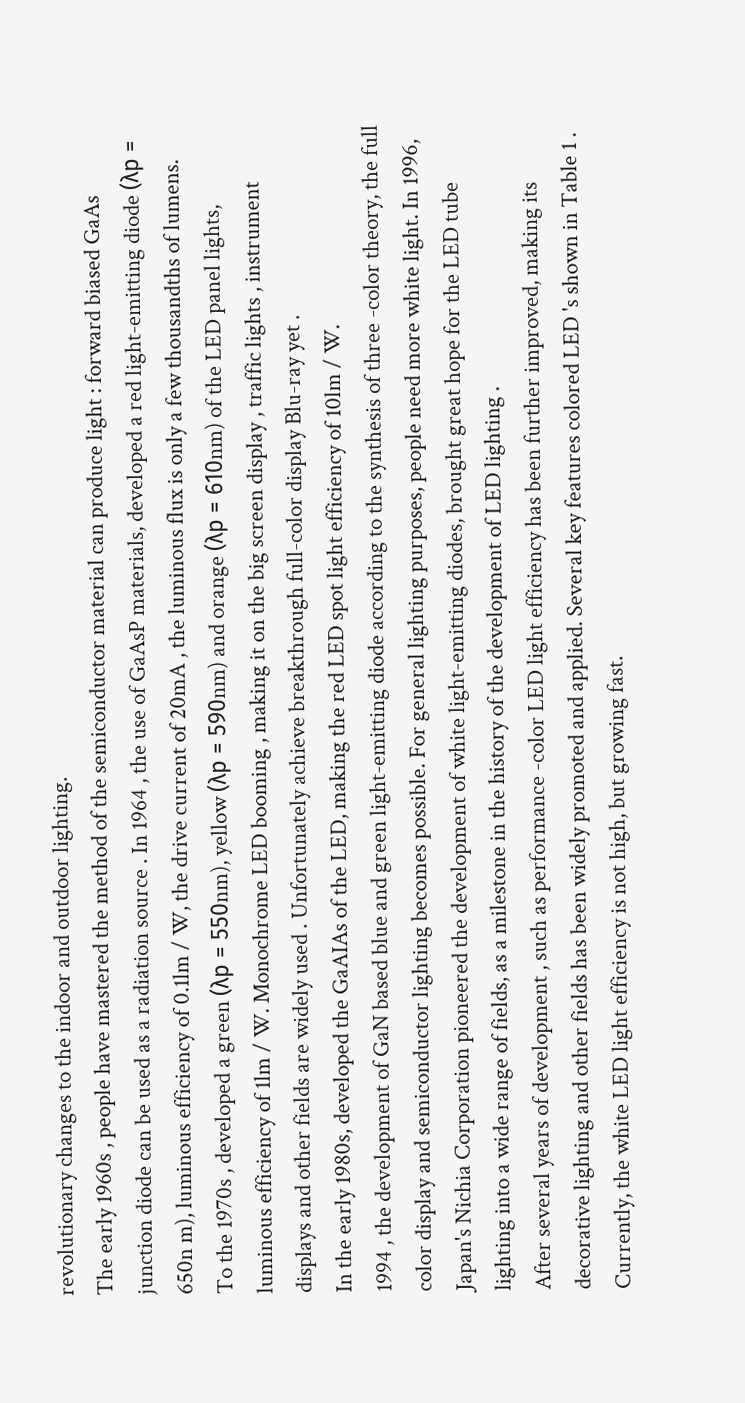revolutionary changes to the indoor and outdoor lighting.
The early 1960s , people have mastered the method of the semiconductor material can produce light : forward biased GaAs junction diode can be used as a radiation source . In 1964 , the use of GaAsP materials, developed a red light-emitting diode (λp = 650n m), luminous efficiency of 0.1lm / W, the drive current of 20mA , the luminous flux is only a few thousandths of lumens.
To the 1970s , developed a green (λp = 550nm), yellow (λp = 590nm) and orange (λp = 610nm) of the LED panel lights, luminous efficiency of 1lm / W. Monochrome LED booming , making it on the big screen display , traffic lights , instrument displays and other fields are widely used . Unfortunately achieve breakthrough full-color display Blu-ray yet .
In the early 1980s, developed the GaAIAs of the LED, making the red LED spot light efficiency of 10lm / W.
1994 , the development of GaN based blue and green light-emitting diode according to the synthesis of three -color theory, the full color display and semiconductor lighting becomes possible. For general lighting purposes, people need more white light. In 1996, Japan's Nichia Corporation pioneered the development of white light-emitting diodes, brought great hope for the LED tube lighting into a wide range of fields, as a milestone in the history of the development of LED lighting .
After several years of development , such as performance -color LED light efficiency has been further improved, making its decorative lighting and other fields has been widely promoted and applied. Several key features colored LED 's shown in Table 1 .
Currently, the white LED light efficiency is not high, but growing fast.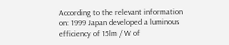According to the relevant information on: 1999 Japan developed a luminous efficiency of 15lm / W of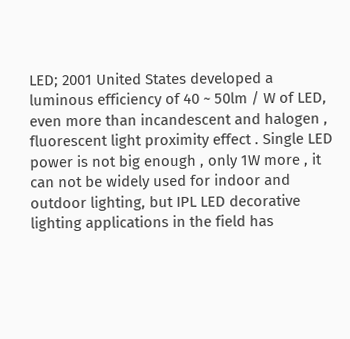LED; 2001 United States developed a luminous efficiency of 40 ~ 50lm / W of LED, even more than incandescent and halogen , fluorescent light proximity effect . Single LED power is not big enough , only 1W more , it can not be widely used for indoor and outdoor lighting, but IPL LED decorative lighting applications in the field has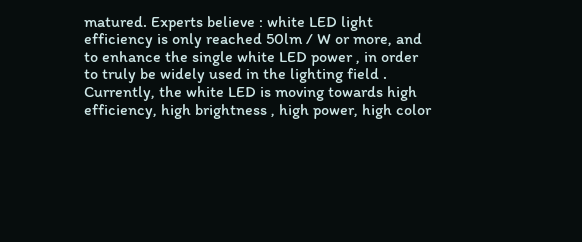matured. Experts believe : white LED light efficiency is only reached 50lm / W or more, and to enhance the single white LED power , in order to truly be widely used in the lighting field . Currently, the white LED is moving towards high efficiency, high brightness , high power, high color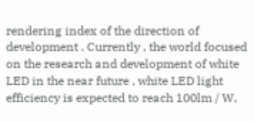rendering index of the direction of development . Currently , the world focused on the research and development of white LED in the near future , white LED light efficiency is expected to reach 100lm / W,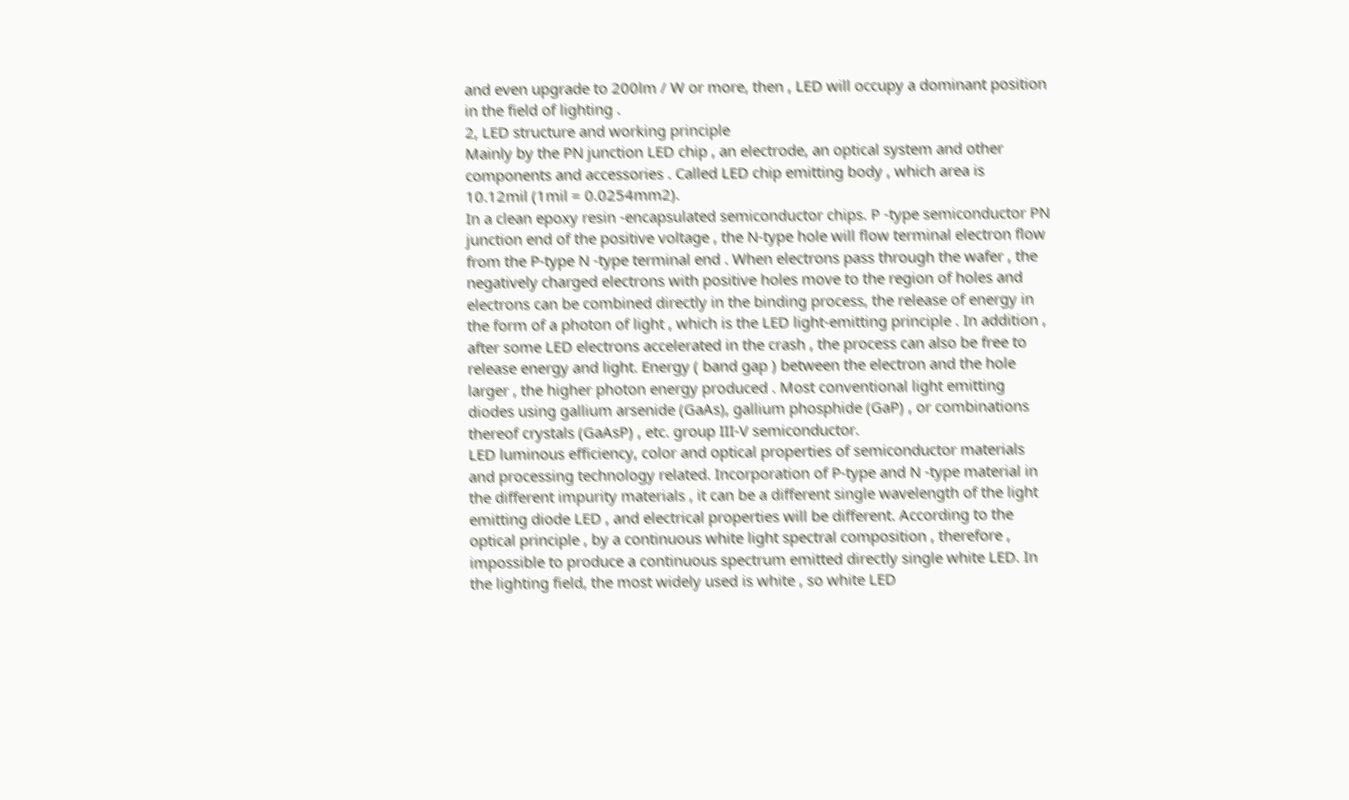and even upgrade to 200lm / W or more, then , LED will occupy a dominant position in the field of lighting .
2, LED structure and working principle
Mainly by the PN junction LED chip , an electrode, an optical system and other components and accessories . Called LED chip emitting body , which area is 10.12mil (1mil = 0.0254mm2).
In a clean epoxy resin -encapsulated semiconductor chips. P -type semiconductor PN junction end of the positive voltage , the N-type hole will flow terminal electron flow from the P-type N -type terminal end . When electrons pass through the wafer , the negatively charged electrons with positive holes move to the region of holes and electrons can be combined directly in the binding process, the release of energy in the form of a photon of light , which is the LED light-emitting principle . In addition , after some LED electrons accelerated in the crash , the process can also be free to release energy and light. Energy ( band gap ) between the electron and the hole larger , the higher photon energy produced . Most conventional light emitting diodes using gallium arsenide (GaAs), gallium phosphide (GaP) , or combinations thereof crystals (GaAsP) , etc. group III-V semiconductor.
LED luminous efficiency, color and optical properties of semiconductor materials and processing technology related. Incorporation of P-type and N -type material in the different impurity materials , it can be a different single wavelength of the light emitting diode LED , and electrical properties will be different. According to the optical principle , by a continuous white light spectral composition , therefore , impossible to produce a continuous spectrum emitted directly single white LED. In the lighting field, the most widely used is white , so white LED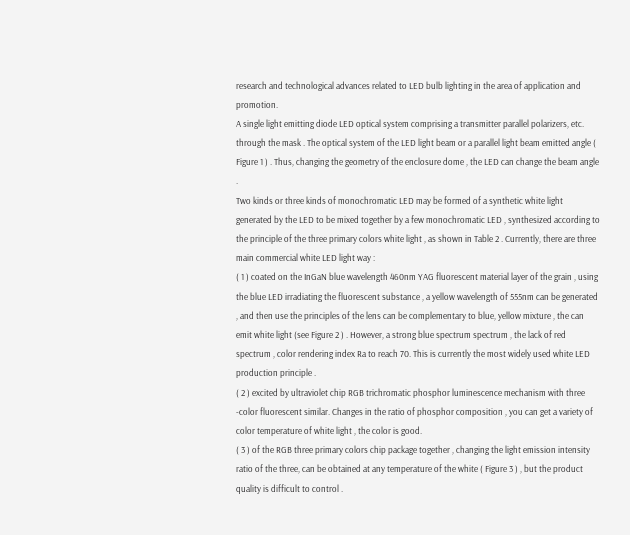research and technological advances related to LED bulb lighting in the area of application and promotion.
A single light emitting diode LED optical system comprising a transmitter parallel polarizers, etc. through the mask . The optical system of the LED light beam or a parallel light beam emitted angle ( Figure 1 ) . Thus, changing the geometry of the enclosure dome , the LED can change the beam angle .
Two kinds or three kinds of monochromatic LED may be formed of a synthetic white light generated by the LED to be mixed together by a few monochromatic LED , synthesized according to the principle of the three primary colors white light , as shown in Table 2 . Currently, there are three main commercial white LED light way :
( 1 ) coated on the InGaN blue wavelength 460nm YAG fluorescent material layer of the grain , using the blue LED irradiating the fluorescent substance , a yellow wavelength of 555nm can be generated , and then use the principles of the lens can be complementary to blue, yellow mixture , the can emit white light (see Figure 2 ) . However, a strong blue spectrum spectrum , the lack of red spectrum , color rendering index Ra to reach 70. This is currently the most widely used white LED production principle .
( 2 ) excited by ultraviolet chip RGB trichromatic phosphor luminescence mechanism with three -color fluorescent similar. Changes in the ratio of phosphor composition , you can get a variety of color temperature of white light , the color is good.
( 3 ) of the RGB three primary colors chip package together , changing the light emission intensity ratio of the three, can be obtained at any temperature of the white ( Figure 3 ) , but the product quality is difficult to control .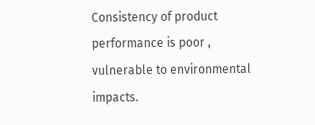Consistency of product performance is poor , vulnerable to environmental impacts.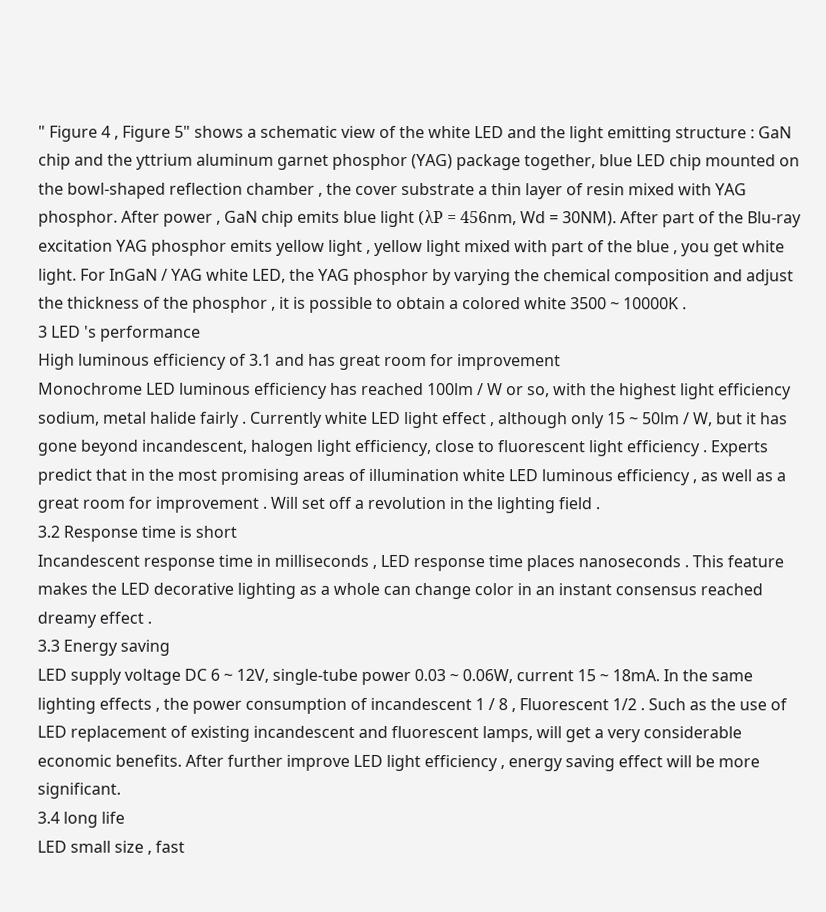" Figure 4 , Figure 5" shows a schematic view of the white LED and the light emitting structure : GaN chip and the yttrium aluminum garnet phosphor (YAG) package together, blue LED chip mounted on the bowl-shaped reflection chamber , the cover substrate a thin layer of resin mixed with YAG phosphor. After power , GaN chip emits blue light (λP = 456nm, Wd = 30NM). After part of the Blu-ray excitation YAG phosphor emits yellow light , yellow light mixed with part of the blue , you get white light. For InGaN / YAG white LED, the YAG phosphor by varying the chemical composition and adjust the thickness of the phosphor , it is possible to obtain a colored white 3500 ~ 10000K .
3 LED 's performance
High luminous efficiency of 3.1 and has great room for improvement
Monochrome LED luminous efficiency has reached 100lm / W or so, with the highest light efficiency sodium, metal halide fairly . Currently white LED light effect , although only 15 ~ 50lm / W, but it has gone beyond incandescent, halogen light efficiency, close to fluorescent light efficiency . Experts predict that in the most promising areas of illumination white LED luminous efficiency , as well as a great room for improvement . Will set off a revolution in the lighting field .
3.2 Response time is short
Incandescent response time in milliseconds , LED response time places nanoseconds . This feature makes the LED decorative lighting as a whole can change color in an instant consensus reached dreamy effect .
3.3 Energy saving
LED supply voltage DC 6 ~ 12V, single-tube power 0.03 ~ 0.06W, current 15 ~ 18mA. In the same lighting effects , the power consumption of incandescent 1 / 8 , Fluorescent 1/2 . Such as the use of LED replacement of existing incandescent and fluorescent lamps, will get a very considerable economic benefits. After further improve LED light efficiency , energy saving effect will be more significant.
3.4 long life
LED small size , fast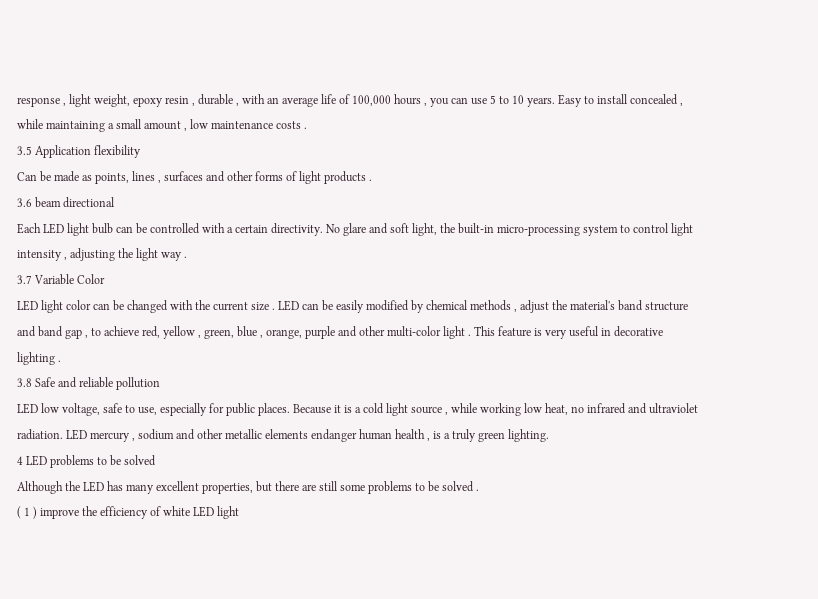response , light weight, epoxy resin , durable , with an average life of 100,000 hours , you can use 5 to 10 years. Easy to install concealed , while maintaining a small amount , low maintenance costs .
3.5 Application flexibility
Can be made as points, lines , surfaces and other forms of light products .
3.6 beam directional
Each LED light bulb can be controlled with a certain directivity. No glare and soft light, the built-in micro-processing system to control light intensity , adjusting the light way .
3.7 Variable Color
LED light color can be changed with the current size . LED can be easily modified by chemical methods , adjust the material's band structure and band gap , to achieve red, yellow , green, blue , orange, purple and other multi-color light . This feature is very useful in decorative lighting .
3.8 Safe and reliable pollution
LED low voltage, safe to use, especially for public places. Because it is a cold light source , while working low heat, no infrared and ultraviolet radiation. LED mercury , sodium and other metallic elements endanger human health , is a truly green lighting.
4 LED problems to be solved
Although the LED has many excellent properties, but there are still some problems to be solved .
( 1 ) improve the efficiency of white LED light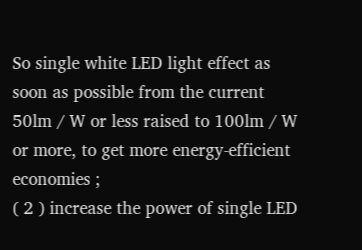So single white LED light effect as soon as possible from the current 50lm / W or less raised to 100lm / W or more, to get more energy-efficient economies ;
( 2 ) increase the power of single LED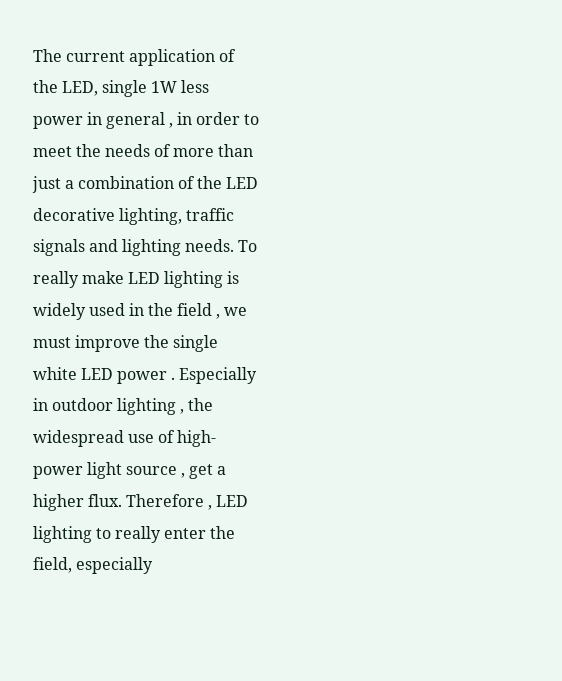The current application of the LED, single 1W less power in general , in order to meet the needs of more than just a combination of the LED decorative lighting, traffic signals and lighting needs. To really make LED lighting is widely used in the field , we must improve the single white LED power . Especially in outdoor lighting , the widespread use of high-power light source , get a higher flux. Therefore , LED lighting to really enter the field, especially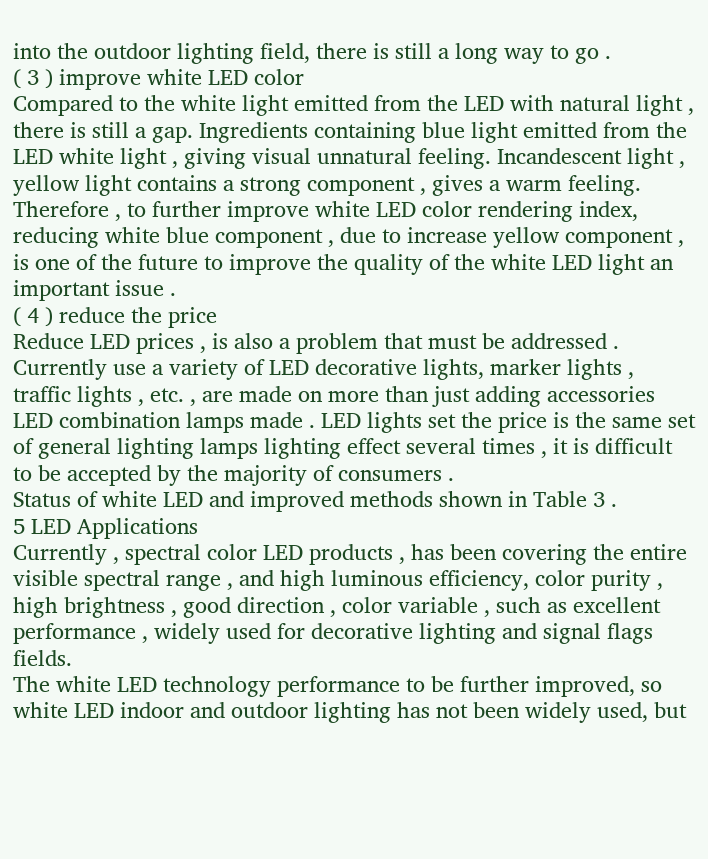into the outdoor lighting field, there is still a long way to go .
( 3 ) improve white LED color
Compared to the white light emitted from the LED with natural light , there is still a gap. Ingredients containing blue light emitted from the LED white light , giving visual unnatural feeling. Incandescent light , yellow light contains a strong component , gives a warm feeling. Therefore , to further improve white LED color rendering index, reducing white blue component , due to increase yellow component , is one of the future to improve the quality of the white LED light an important issue .
( 4 ) reduce the price
Reduce LED prices , is also a problem that must be addressed . Currently use a variety of LED decorative lights, marker lights , traffic lights , etc. , are made on more than just adding accessories LED combination lamps made . LED lights set the price is the same set of general lighting lamps lighting effect several times , it is difficult to be accepted by the majority of consumers .
Status of white LED and improved methods shown in Table 3 .
5 LED Applications
Currently , spectral color LED products , has been covering the entire visible spectral range , and high luminous efficiency, color purity , high brightness , good direction , color variable , such as excellent performance , widely used for decorative lighting and signal flags fields.
The white LED technology performance to be further improved, so white LED indoor and outdoor lighting has not been widely used, but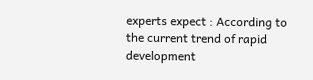experts expect : According to the current trend of rapid development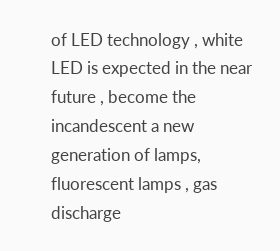of LED technology , white LED is expected in the near future , become the incandescent a new generation of lamps, fluorescent lamps , gas discharge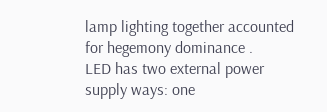lamp lighting together accounted for hegemony dominance .
LED has two external power supply ways: one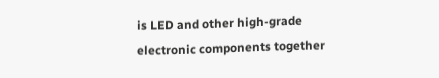is LED and other high-grade electronic components together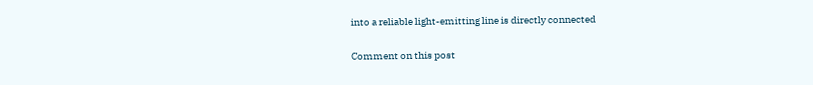into a reliable light-emitting line is directly connected

Comment on this post